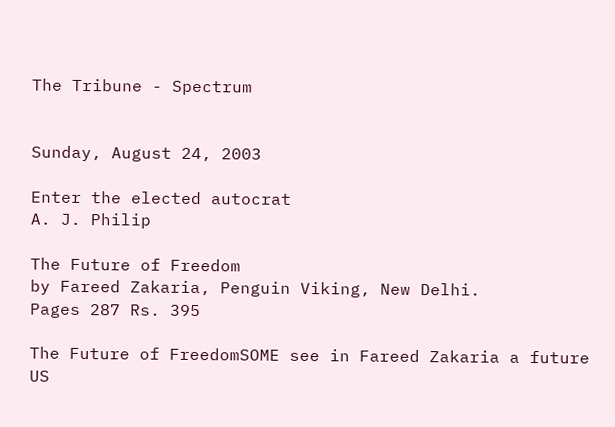The Tribune - Spectrum


Sunday, August 24, 2003

Enter the elected autocrat
A. J. Philip

The Future of Freedom
by Fareed Zakaria, Penguin Viking, New Delhi.
Pages 287 Rs. 395

The Future of FreedomSOME see in Fareed Zakaria a future US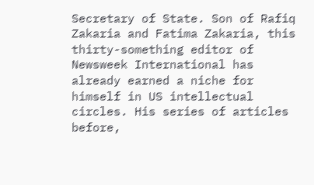Secretary of State. Son of Rafiq Zakaria and Fatima Zakaria, this thirty-something editor of Newsweek International has already earned a niche for himself in US intellectual circles. His series of articles before,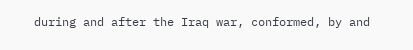during and after the Iraq war, conformed, by and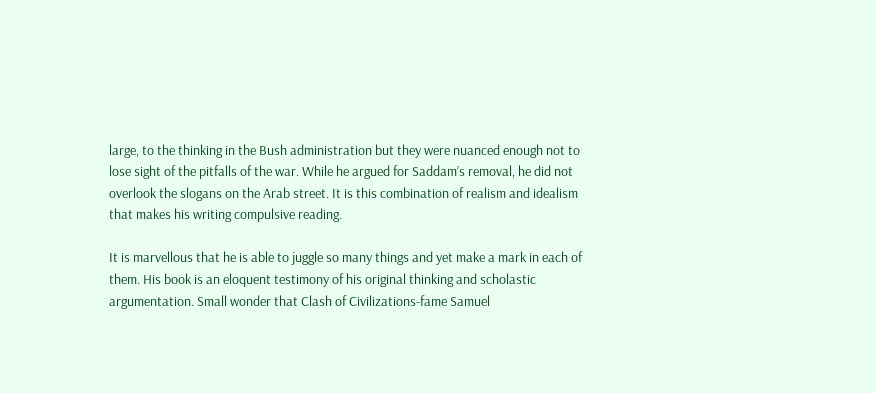large, to the thinking in the Bush administration but they were nuanced enough not to lose sight of the pitfalls of the war. While he argued for Saddam’s removal, he did not overlook the slogans on the Arab street. It is this combination of realism and idealism that makes his writing compulsive reading.

It is marvellous that he is able to juggle so many things and yet make a mark in each of them. His book is an eloquent testimony of his original thinking and scholastic argumentation. Small wonder that Clash of Civilizations-fame Samuel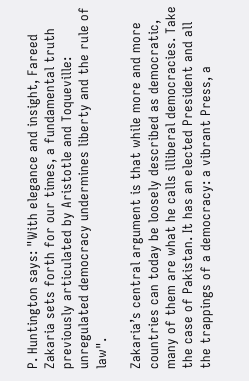P. Huntington says: "With elegance and insight, Fareed Zakaria sets forth for our times, a fundamental truth previously articulated by Aristotle and Toqueville: unregulated democracy undermines liberty and the rule of law".

Zakaria’s central argument is that while more and more countries can today be loosely described as democratic, many of them are what he calls illiberal democracies. Take the case of Pakistan. It has an elected President and all the trappings of a democracy: a vibrant Press, a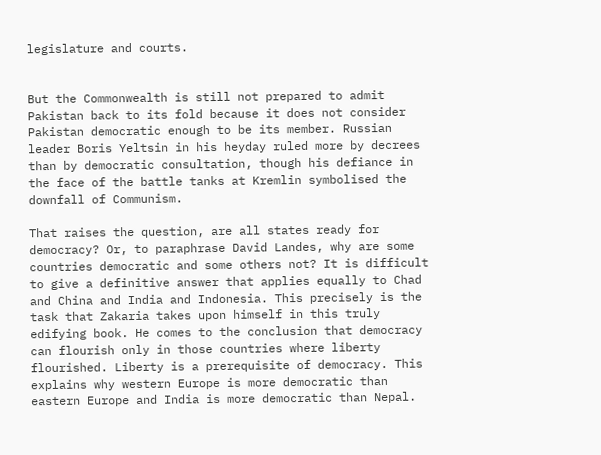legislature and courts.


But the Commonwealth is still not prepared to admit Pakistan back to its fold because it does not consider Pakistan democratic enough to be its member. Russian leader Boris Yeltsin in his heyday ruled more by decrees than by democratic consultation, though his defiance in the face of the battle tanks at Kremlin symbolised the downfall of Communism.

That raises the question, are all states ready for democracy? Or, to paraphrase David Landes, why are some countries democratic and some others not? It is difficult to give a definitive answer that applies equally to Chad and China and India and Indonesia. This precisely is the task that Zakaria takes upon himself in this truly edifying book. He comes to the conclusion that democracy can flourish only in those countries where liberty flourished. Liberty is a prerequisite of democracy. This explains why western Europe is more democratic than eastern Europe and India is more democratic than Nepal.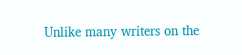Unlike many writers on the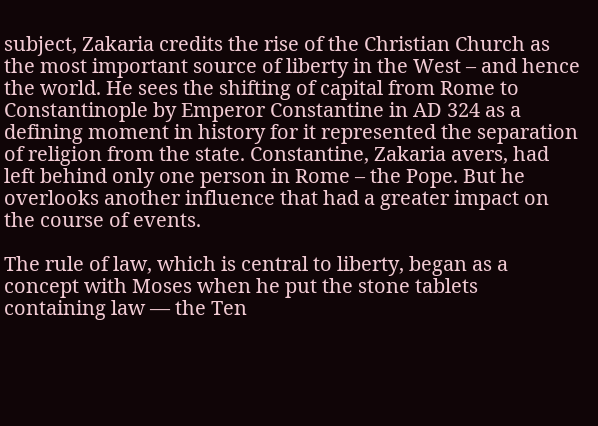subject, Zakaria credits the rise of the Christian Church as the most important source of liberty in the West – and hence the world. He sees the shifting of capital from Rome to Constantinople by Emperor Constantine in AD 324 as a defining moment in history for it represented the separation of religion from the state. Constantine, Zakaria avers, had left behind only one person in Rome – the Pope. But he overlooks another influence that had a greater impact on the course of events.

The rule of law, which is central to liberty, began as a concept with Moses when he put the stone tablets containing law — the Ten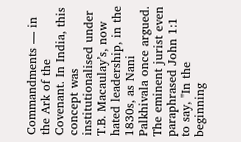Commandments — in the Ark of the Covenant. In India, this concept was institutionalised under T.B. Macaulay’s, now hated leadership, in the 1830s, as Nani Palkhivala once argued. The eminent jurist even paraphrased John 1:1 to say, "In the beginning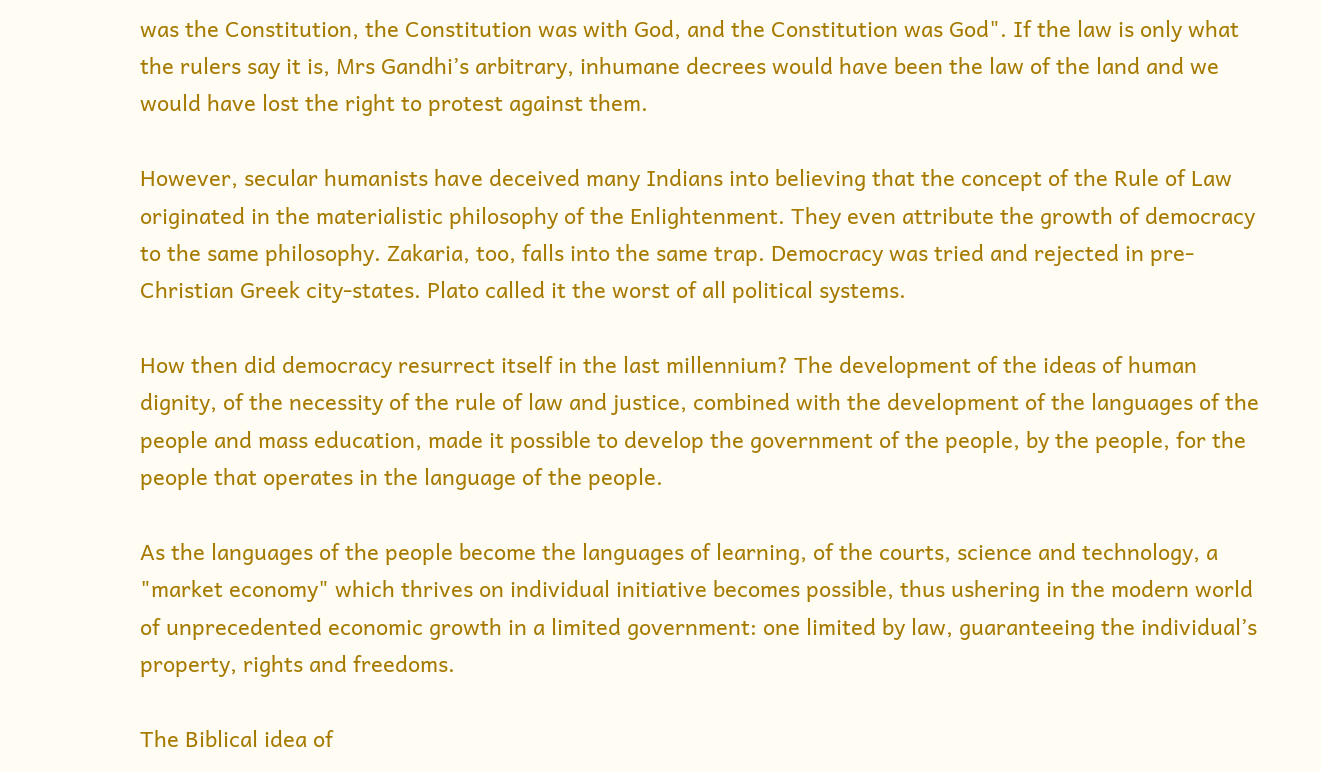was the Constitution, the Constitution was with God, and the Constitution was God". If the law is only what the rulers say it is, Mrs Gandhi’s arbitrary, inhumane decrees would have been the law of the land and we would have lost the right to protest against them.

However, secular humanists have deceived many Indians into believing that the concept of the Rule of Law originated in the materialistic philosophy of the Enlightenment. They even attribute the growth of democracy to the same philosophy. Zakaria, too, falls into the same trap. Democracy was tried and rejected in pre-Christian Greek city-states. Plato called it the worst of all political systems.

How then did democracy resurrect itself in the last millennium? The development of the ideas of human dignity, of the necessity of the rule of law and justice, combined with the development of the languages of the people and mass education, made it possible to develop the government of the people, by the people, for the people that operates in the language of the people.

As the languages of the people become the languages of learning, of the courts, science and technology, a "market economy" which thrives on individual initiative becomes possible, thus ushering in the modern world of unprecedented economic growth in a limited government: one limited by law, guaranteeing the individual’s property, rights and freedoms.

The Biblical idea of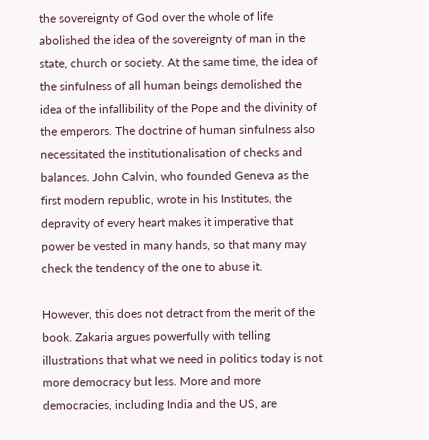the sovereignty of God over the whole of life abolished the idea of the sovereignty of man in the state, church or society. At the same time, the idea of the sinfulness of all human beings demolished the idea of the infallibility of the Pope and the divinity of the emperors. The doctrine of human sinfulness also necessitated the institutionalisation of checks and balances. John Calvin, who founded Geneva as the first modern republic, wrote in his Institutes, the depravity of every heart makes it imperative that power be vested in many hands, so that many may check the tendency of the one to abuse it.

However, this does not detract from the merit of the book. Zakaria argues powerfully with telling illustrations that what we need in politics today is not more democracy but less. More and more democracies, including India and the US, are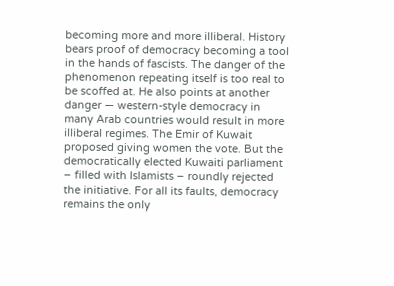becoming more and more illiberal. History bears proof of democracy becoming a tool in the hands of fascists. The danger of the phenomenon repeating itself is too real to be scoffed at. He also points at another danger — western-style democracy in many Arab countries would result in more illiberal regimes. The Emir of Kuwait proposed giving women the vote. But the democratically elected Kuwaiti parliament – filled with Islamists – roundly rejected the initiative. For all its faults, democracy remains the only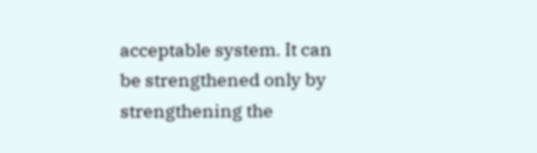acceptable system. It can be strengthened only by strengthening the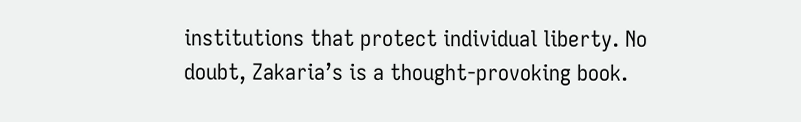institutions that protect individual liberty. No doubt, Zakaria’s is a thought-provoking book.